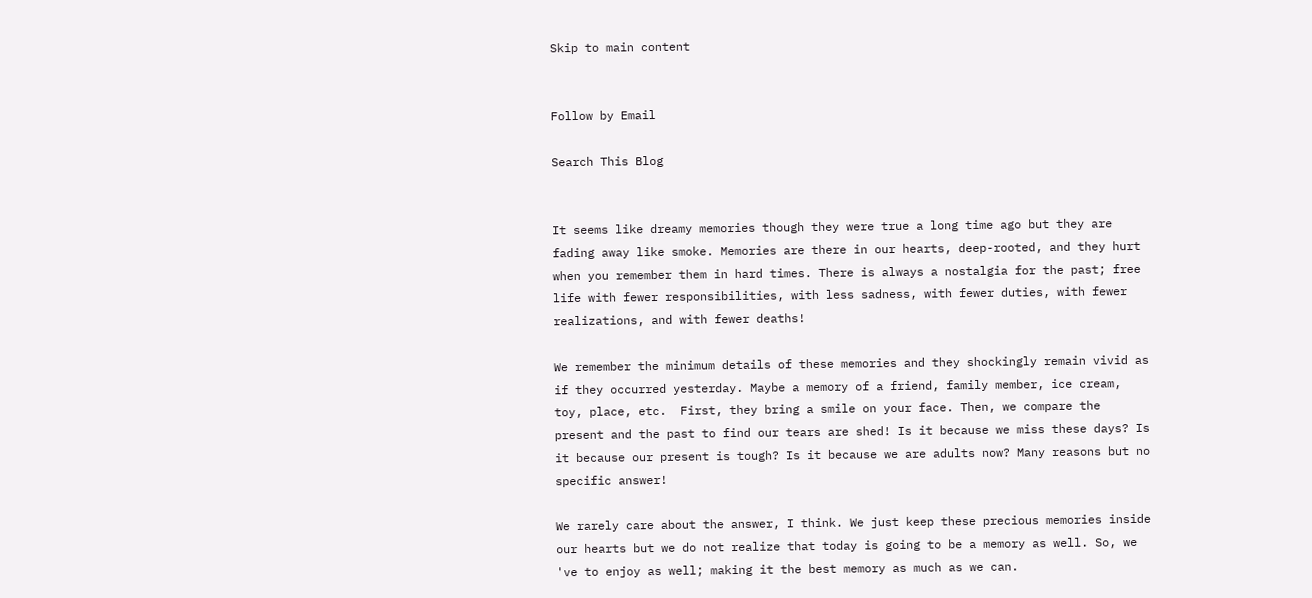Skip to main content


Follow by Email

Search This Blog


It seems like dreamy memories though they were true a long time ago but they are fading away like smoke. Memories are there in our hearts, deep-rooted, and they hurt when you remember them in hard times. There is always a nostalgia for the past; free life with fewer responsibilities, with less sadness, with fewer duties, with fewer realizations, and with fewer deaths!

We remember the minimum details of these memories and they shockingly remain vivid as if they occurred yesterday. Maybe a memory of a friend, family member, ice cream, toy, place, etc.  First, they bring a smile on your face. Then, we compare the present and the past to find our tears are shed! Is it because we miss these days? Is it because our present is tough? Is it because we are adults now? Many reasons but no specific answer!

We rarely care about the answer, I think. We just keep these precious memories inside our hearts but we do not realize that today is going to be a memory as well. So, we 've to enjoy as well; making it the best memory as much as we can.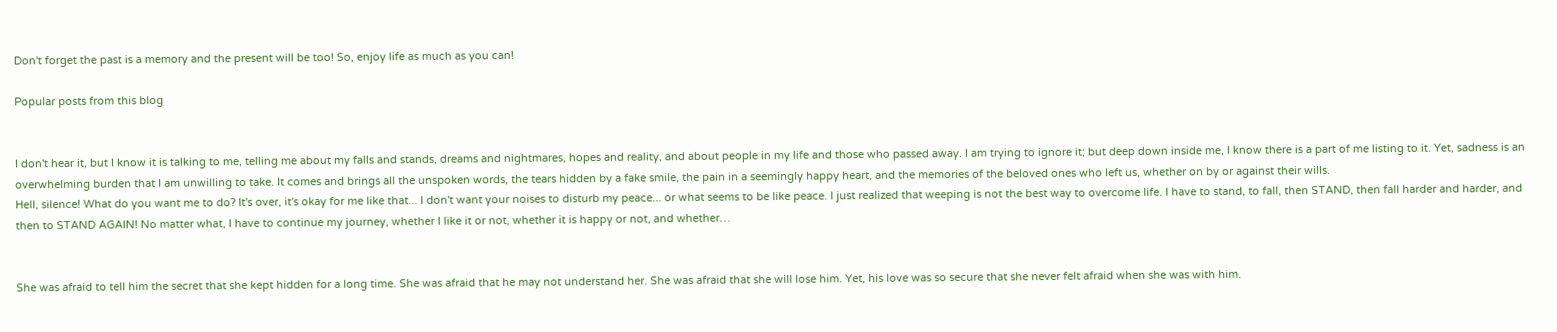Don't forget the past is a memory and the present will be too! So, enjoy life as much as you can!

Popular posts from this blog


I don't hear it, but I know it is talking to me, telling me about my falls and stands, dreams and nightmares, hopes and reality, and about people in my life and those who passed away. I am trying to ignore it; but deep down inside me, I know there is a part of me listing to it. Yet, sadness is an overwhelming burden that I am unwilling to take. It comes and brings all the unspoken words, the tears hidden by a fake smile, the pain in a seemingly happy heart, and the memories of the beloved ones who left us, whether on by or against their wills.
Hell, silence! What do you want me to do? It's over, it's okay for me like that... I don't want your noises to disturb my peace... or what seems to be like peace. I just realized that weeping is not the best way to overcome life. I have to stand, to fall, then STAND, then fall harder and harder, and then to STAND AGAIN! No matter what, I have to continue my journey, whether I like it or not, whether it is happy or not, and whether…


She was afraid to tell him the secret that she kept hidden for a long time. She was afraid that he may not understand her. She was afraid that she will lose him. Yet, his love was so secure that she never felt afraid when she was with him.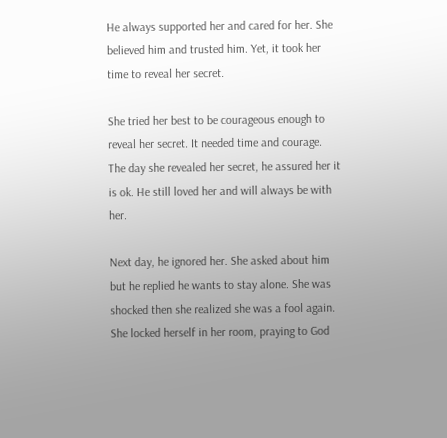He always supported her and cared for her. She believed him and trusted him. Yet, it took her time to reveal her secret.

She tried her best to be courageous enough to reveal her secret. It needed time and courage. The day she revealed her secret, he assured her it is ok. He still loved her and will always be with her.

Next day, he ignored her. She asked about him but he replied he wants to stay alone. She was shocked then she realized she was a fool again. She locked herself in her room, praying to God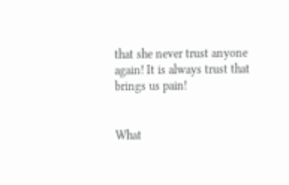that she never trust anyone again! It is always trust that brings us pain!


What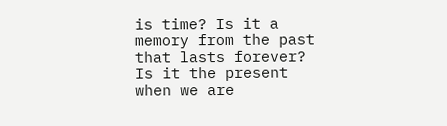is time? Is it a memory from the past that lasts forever? Is it the present when we are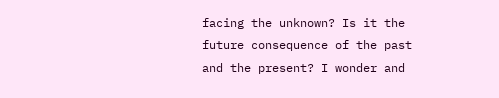facing the unknown? Is it the future consequence of the past and the present? I wonder and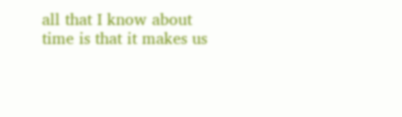all that I know about time is that it makes us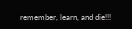remember, learn, and die!!!